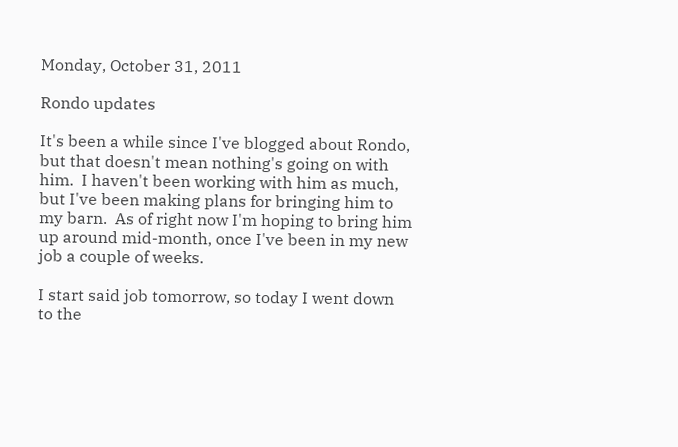Monday, October 31, 2011

Rondo updates

It's been a while since I've blogged about Rondo, but that doesn't mean nothing's going on with him.  I haven't been working with him as much, but I've been making plans for bringing him to my barn.  As of right now I'm hoping to bring him up around mid-month, once I've been in my new job a couple of weeks.

I start said job tomorrow, so today I went down to the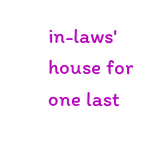in-laws' house for one last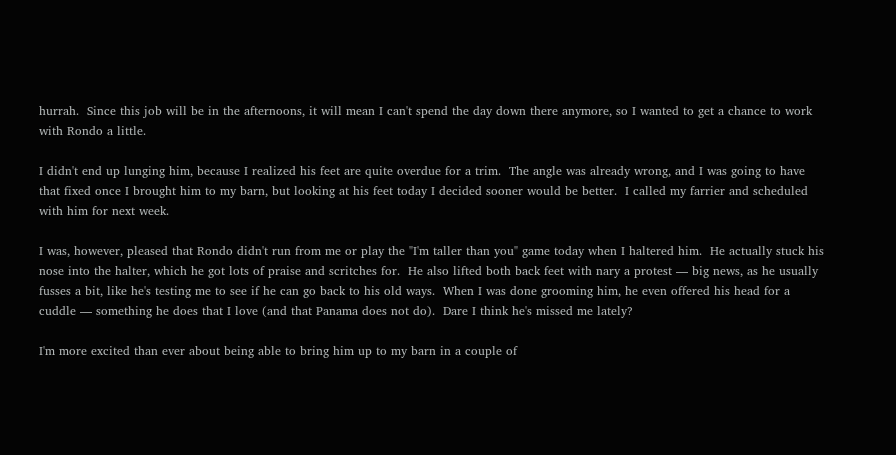hurrah.  Since this job will be in the afternoons, it will mean I can't spend the day down there anymore, so I wanted to get a chance to work with Rondo a little.

I didn't end up lunging him, because I realized his feet are quite overdue for a trim.  The angle was already wrong, and I was going to have that fixed once I brought him to my barn, but looking at his feet today I decided sooner would be better.  I called my farrier and scheduled with him for next week.

I was, however, pleased that Rondo didn't run from me or play the "I'm taller than you" game today when I haltered him.  He actually stuck his nose into the halter, which he got lots of praise and scritches for.  He also lifted both back feet with nary a protest — big news, as he usually fusses a bit, like he's testing me to see if he can go back to his old ways.  When I was done grooming him, he even offered his head for a cuddle — something he does that I love (and that Panama does not do).  Dare I think he's missed me lately?

I'm more excited than ever about being able to bring him up to my barn in a couple of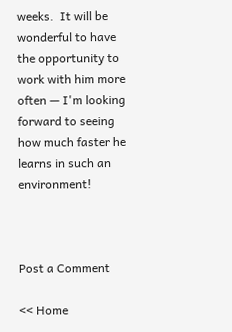weeks.  It will be wonderful to have the opportunity to work with him more often — I'm looking forward to seeing how much faster he learns in such an environment!



Post a Comment

<< Home